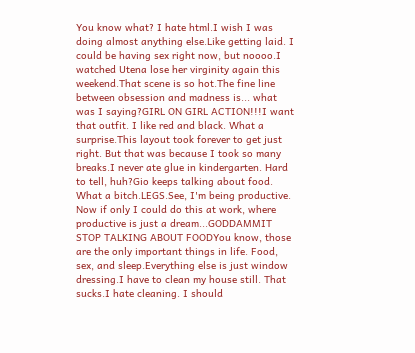You know what? I hate html.I wish I was doing almost anything else.Like getting laid. I could be having sex right now, but noooo.I watched Utena lose her virginity again this weekend.That scene is so hot.The fine line between obsession and madness is... what was I saying?GIRL ON GIRL ACTION!!!I want that outfit. I like red and black. What a surprise.This layout took forever to get just right. But that was because I took so many breaks.I never ate glue in kindergarten. Hard to tell, huh?Gio keeps talking about food. What a bitch.LEGS.See, I'm being productive. Now if only I could do this at work, where productive is just a dream...GODDAMMIT STOP TALKING ABOUT FOODYou know, those are the only important things in life. Food, sex, and sleep.Everything else is just window dressing.I have to clean my house still. That sucks.I hate cleaning. I should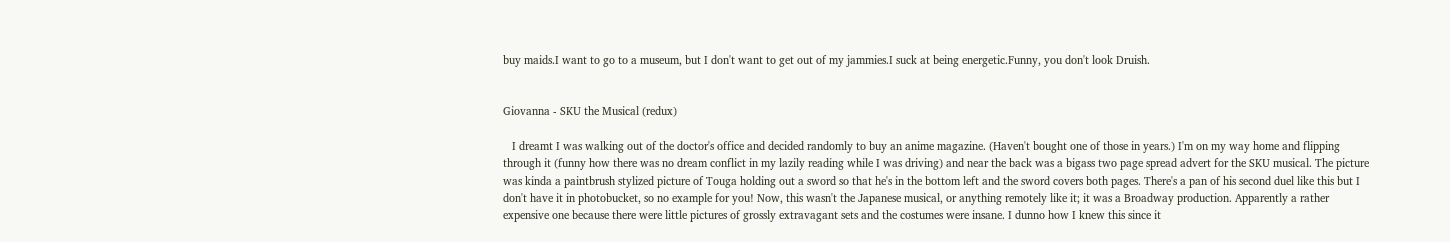buy maids.I want to go to a museum, but I don't want to get out of my jammies.I suck at being energetic.Funny, you don't look Druish.


Giovanna - SKU the Musical (redux)

   I dreamt I was walking out of the doctor's office and decided randomly to buy an anime magazine. (Haven't bought one of those in years.) I'm on my way home and flipping through it (funny how there was no dream conflict in my lazily reading while I was driving) and near the back was a bigass two page spread advert for the SKU musical. The picture was kinda a paintbrush stylized picture of Touga holding out a sword so that he's in the bottom left and the sword covers both pages. There's a pan of his second duel like this but I don't have it in photobucket, so no example for you! Now, this wasn't the Japanese musical, or anything remotely like it; it was a Broadway production. Apparently a rather expensive one because there were little pictures of grossly extravagant sets and the costumes were insane. I dunno how I knew this since it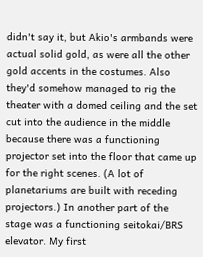didn't say it, but Akio's armbands were actual solid gold, as were all the other gold accents in the costumes. Also they'd somehow managed to rig the theater with a domed ceiling and the set cut into the audience in the middle because there was a functioning projector set into the floor that came up for the right scenes. (A lot of planetariums are built with receding projectors.) In another part of the stage was a functioning seitokai/BRS elevator. My first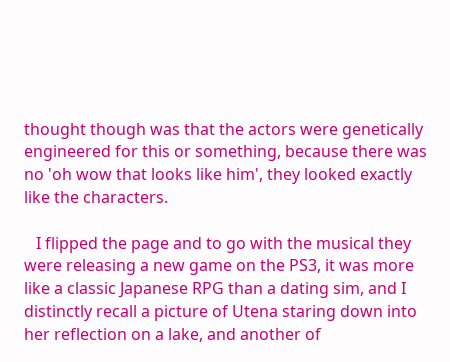thought though was that the actors were genetically engineered for this or something, because there was no 'oh wow that looks like him', they looked exactly like the characters.

   I flipped the page and to go with the musical they were releasing a new game on the PS3, it was more like a classic Japanese RPG than a dating sim, and I distinctly recall a picture of Utena staring down into her reflection on a lake, and another of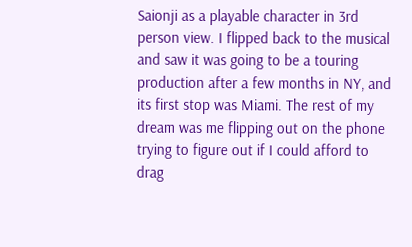Saionji as a playable character in 3rd person view. I flipped back to the musical and saw it was going to be a touring production after a few months in NY, and its first stop was Miami. The rest of my dream was me flipping out on the phone trying to figure out if I could afford to drag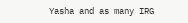Yasha and as many IRG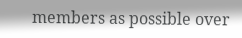members as possible over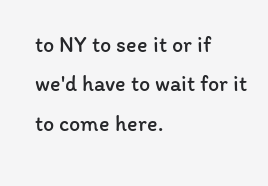to NY to see it or if we'd have to wait for it to come here.